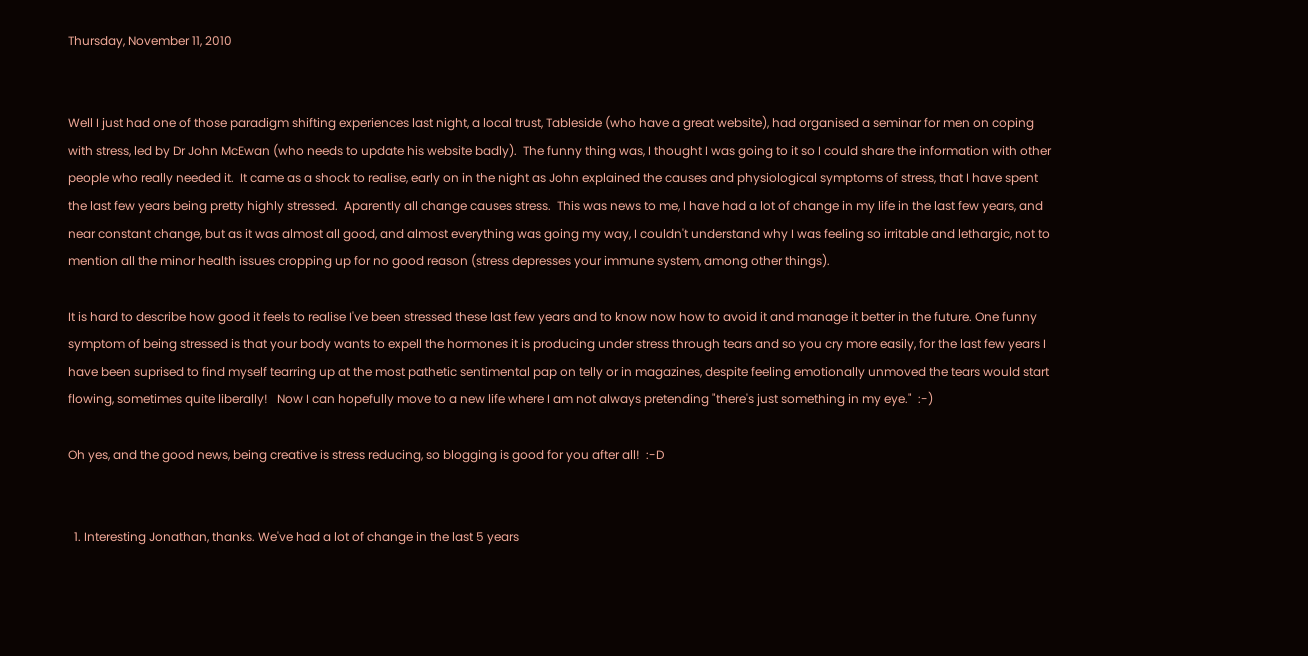Thursday, November 11, 2010


Well I just had one of those paradigm shifting experiences last night, a local trust, Tableside (who have a great website), had organised a seminar for men on coping with stress, led by Dr John McEwan (who needs to update his website badly).  The funny thing was, I thought I was going to it so I could share the information with other people who really needed it.  It came as a shock to realise, early on in the night as John explained the causes and physiological symptoms of stress, that I have spent the last few years being pretty highly stressed.  Aparently all change causes stress.  This was news to me, I have had a lot of change in my life in the last few years, and near constant change, but as it was almost all good, and almost everything was going my way, I couldn't understand why I was feeling so irritable and lethargic, not to mention all the minor health issues cropping up for no good reason (stress depresses your immune system, among other things).

It is hard to describe how good it feels to realise I've been stressed these last few years and to know now how to avoid it and manage it better in the future. One funny symptom of being stressed is that your body wants to expell the hormones it is producing under stress through tears and so you cry more easily, for the last few years I have been suprised to find myself tearring up at the most pathetic sentimental pap on telly or in magazines, despite feeling emotionally unmoved the tears would start flowing, sometimes quite liberally!   Now I can hopefully move to a new life where I am not always pretending "there's just something in my eye."  :-)

Oh yes, and the good news, being creative is stress reducing, so blogging is good for you after all!  :-D


  1. Interesting Jonathan, thanks. We've had a lot of change in the last 5 years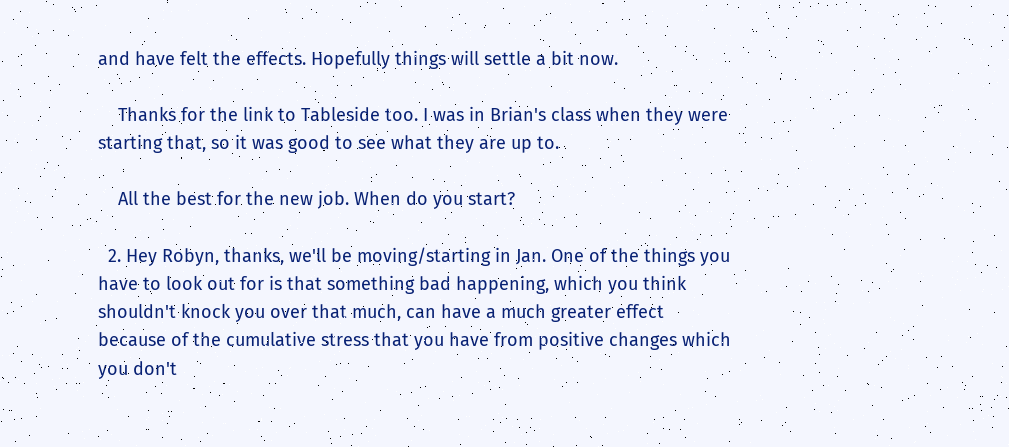and have felt the effects. Hopefully things will settle a bit now.

    Thanks for the link to Tableside too. I was in Brian's class when they were starting that, so it was good to see what they are up to.

    All the best for the new job. When do you start?

  2. Hey Robyn, thanks, we'll be moving/starting in Jan. One of the things you have to look out for is that something bad happening, which you think shouldn't knock you over that much, can have a much greater effect because of the cumulative stress that you have from positive changes which you don't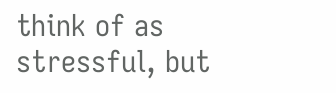think of as stressful, but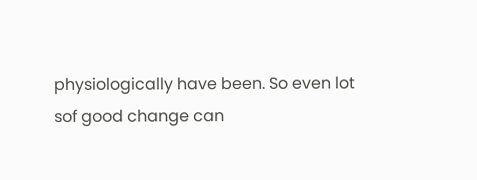physiologically have been. So even lot sof good change can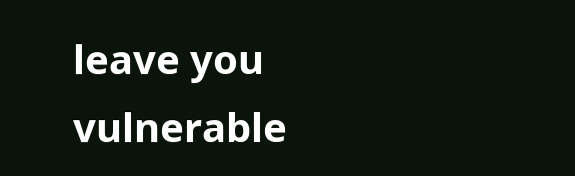leave you vulnerable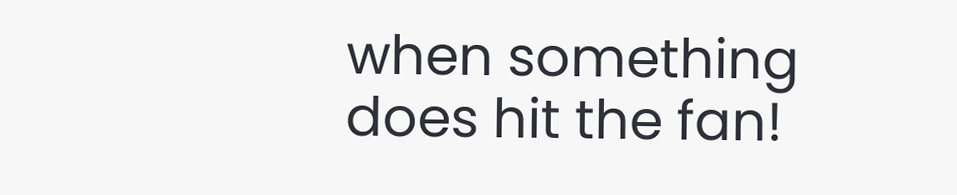when something does hit the fan!